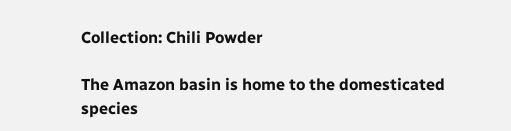Collection: Chili Powder

The Amazon basin is home to the domesticated species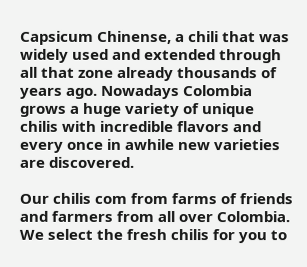Capsicum Chinense, a chili that was widely used and extended through all that zone already thousands of years ago. Nowadays Colombia grows a huge variety of unique chilis with incredible flavors and every once in awhile new varieties are discovered.

Our chilis com from farms of friends and farmers from all over Colombia. We select the fresh chilis for you to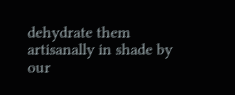dehydrate them artisanally in shade by our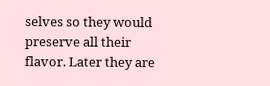selves so they would preserve all their flavor. Later they are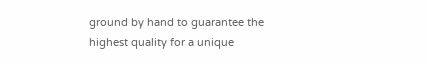ground by hand to guarantee the highest quality for a unique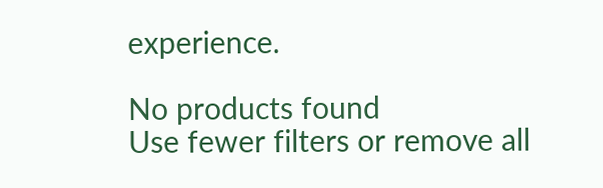experience.

No products found
Use fewer filters or remove all